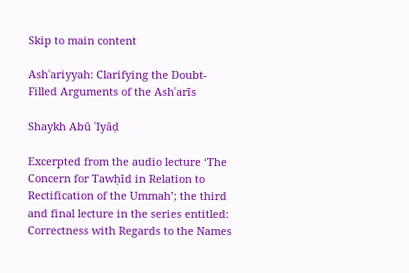Skip to main content

Ashʿariyyah: Clarifying the Doubt-Filled Arguments of the Ashʿarīs

Shaykh Abū ʿIyāḍ

Excerpted from the audio lecture ‘The Concern for Tawḥīd in Relation to Rectification of the Ummah’; the third and final lecture in the series entitled: Correctness with Regards to the Names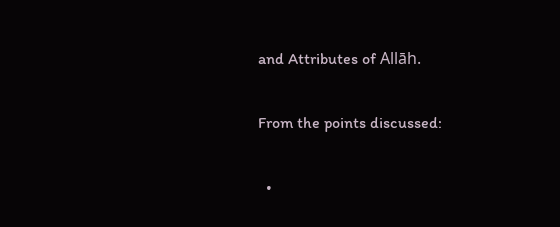and Attributes of Allāh.

From the points discussed:

  •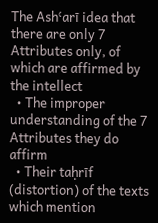The Ashʿarī idea that there are only 7 Attributes only, of which are affirmed by the intellect
  • The improper understanding of the 7 Attributes they do affirm
  • Their taḥrīf (distortion) of the texts which mention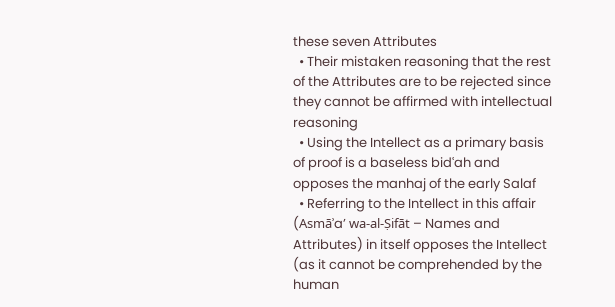these seven Attributes
  • Their mistaken reasoning that the rest of the Attributes are to be rejected since they cannot be affirmed with intellectual reasoning
  • Using the Intellect as a primary basis of proof is a baseless bidʿah and opposes the manhaj of the early Salaf
  • Referring to the Intellect in this affair (Asmāʾa’ wa-al-Ṣifāt – Names and Attributes) in itself opposes the Intellect (as it cannot be comprehended by the human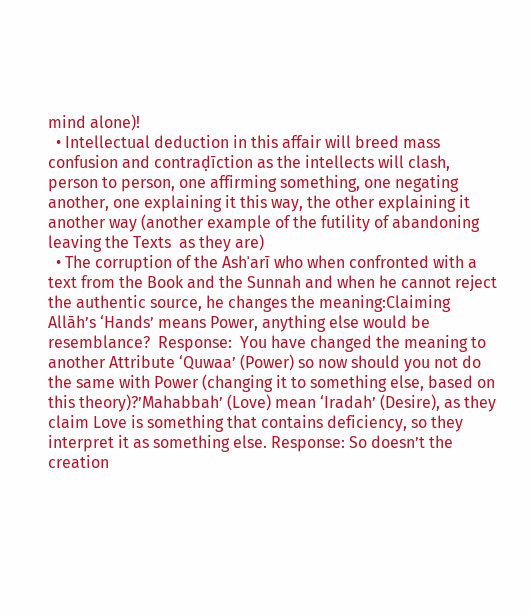mind alone)!
  • Intellectual deduction in this affair will breed mass confusion and contraḍīction as the intellects will clash, person to person, one affirming something, one negating another, one explaining it this way, the other explaining it another way (another example of the futility of abandoning  leaving the Texts  as they are)
  • The corruption of the Ashʾarī who when confronted with a text from the Book and the Sunnah and when he cannot reject the authentic source, he changes the meaning:Claiming Allāh’s ‘Hands’ means Power, anything else would be resemblance?  Response:  You have changed the meaning to another Attribute ‘Quwaa’ (Power) so now should you not do the same with Power (changing it to something else, based on this theory)?’Mahabbah’ (Love) mean ‘Iradah’ (Desire), as they claim Love is something that contains deficiency, so they interpret it as something else. Response: So doesn’t the creation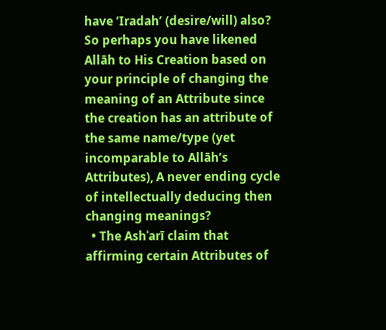have ‘Iradah’ (desire/will) also? So perhaps you have likened Allāh to His Creation based on your principle of changing the meaning of an Attribute since the creation has an attribute of the same name/type (yet incomparable to Allāh’s Attributes), A never ending cycle of intellectually deducing then changing meanings?
  • The Ashʿarī claim that affirming certain Attributes of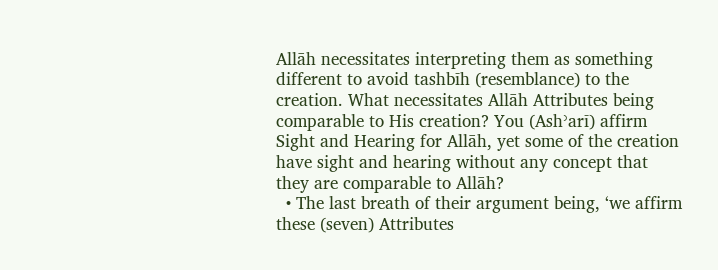Allāh necessitates interpreting them as something different to avoid tashbīh (resemblance) to the creation. What necessitates Allāh Attributes being comparable to His creation? You (Ashʾarī) affirm Sight and Hearing for Allāh, yet some of the creation have sight and hearing without any concept that they are comparable to Allāh?
  • The last breath of their argument being, ‘we affirm these (seven) Attributes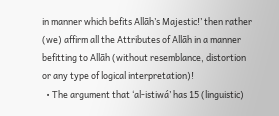in manner which befits Allāh’s Majestic!’ then rather (we) affirm all the Attributes of Allāh in a manner befitting to Allāh (without resemblance, distortion or any type of logical interpretation)!
  • The argument that ‘al-istiwá’ has 15 (linguistic)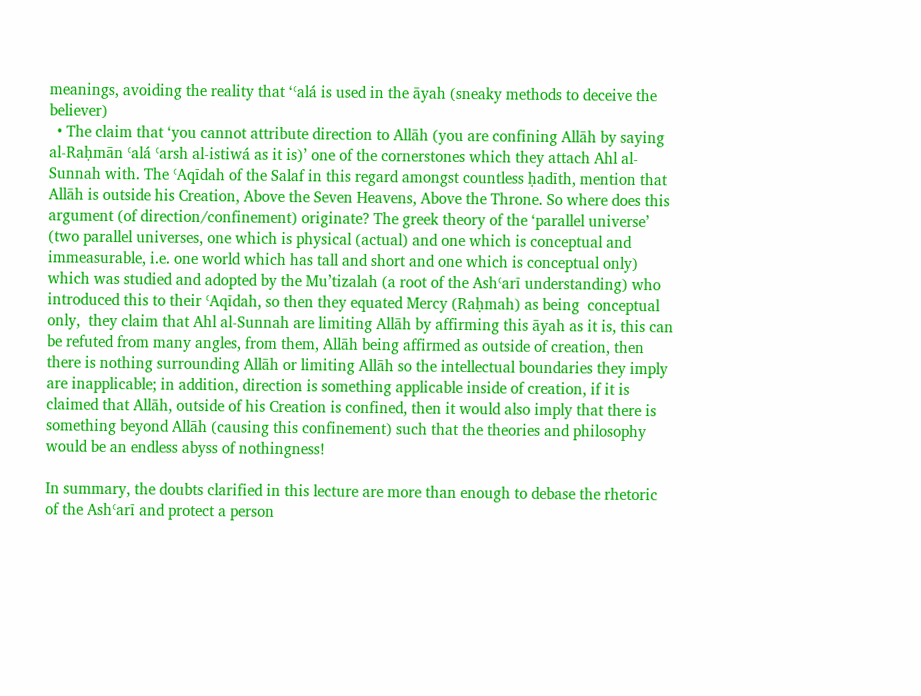meanings, avoiding the reality that ‘ʿalá is used in the āyah (sneaky methods to deceive the believer)
  • The claim that ‘you cannot attribute direction to Allāh (you are confining Allāh by saying al-Raḥmān ʿalá ʿarsh al-istiwá as it is)’ one of the cornerstones which they attach Ahl al-Sunnah with. The ʿAqīdah of the Salaf in this regard amongst countless ḥadīth, mention that Allāh is outside his Creation, Above the Seven Heavens, Above the Throne. So where does this argument (of direction/confinement) originate? The greek theory of the ‘parallel universe’ (two parallel universes, one which is physical (actual) and one which is conceptual and immeasurable, i.e. one world which has tall and short and one which is conceptual only) which was studied and adopted by the Mu’tizalah (a root of the Ashʿarī understanding) who introduced this to their ʿAqīdah, so then they equated Mercy (Raḥmah) as being  conceptual  only,  they claim that Ahl al-Sunnah are limiting Allāh by affirming this āyah as it is, this can be refuted from many angles, from them, Allāh being affirmed as outside of creation, then there is nothing surrounding Allāh or limiting Allāh so the intellectual boundaries they imply are inapplicable; in addition, direction is something applicable inside of creation, if it is claimed that Allāh, outside of his Creation is confined, then it would also imply that there is something beyond Allāh (causing this confinement) such that the theories and philosophy would be an endless abyss of nothingness!

In summary, the doubts clarified in this lecture are more than enough to debase the rhetoric of the Ashʿarī and protect a person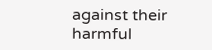against their harmful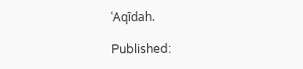ʿAqīdah.

Published: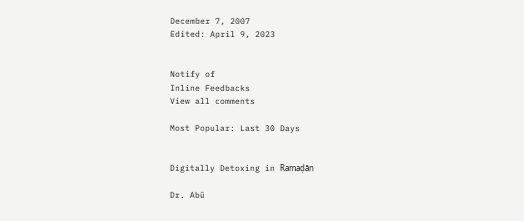December 7, 2007
Edited: April 9, 2023


Notify of
Inline Feedbacks
View all comments

Most Popular: Last 30 Days


Digitally Detoxing in Ramaḍān

Dr. Abū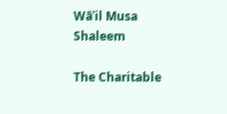Wāʾil Musa Shaleem

The Charitable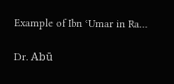Example of Ibn ʿUmar in Ra…

Dr. Abū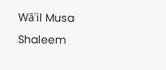Wāʾil Musa Shaleem